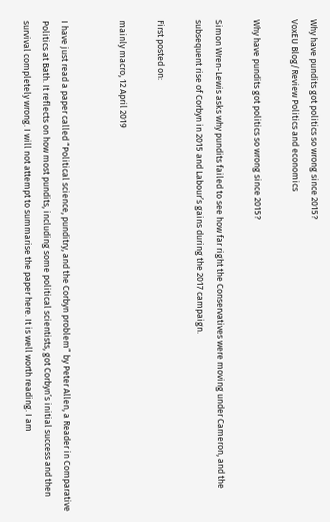Why have pundits got politics so wrong since 2015?
VoxEU Blog/Review Politics and economics

Why have pundits got politics so wrong since 2015?

Simon Wren-Lewis asks why pundits failed to see how far right the Conservatives were moving under Cameron, and the subsequent rise of Corbyn in 2015 and Labour’s gains during the 2017 campaign.

First posted on:

mainly macro, 12 April 2019


I have just read a paper called “Political science, punditry, and the Corbyn problem” by Peter Allen, a Reader in Comparative Politics at Bath. It reflects on how most pundits, including some political scientists, got Corbyn’s initial success and then survival completely wrong. I will not attempt to summarise the paper here. It is well worth reading. I am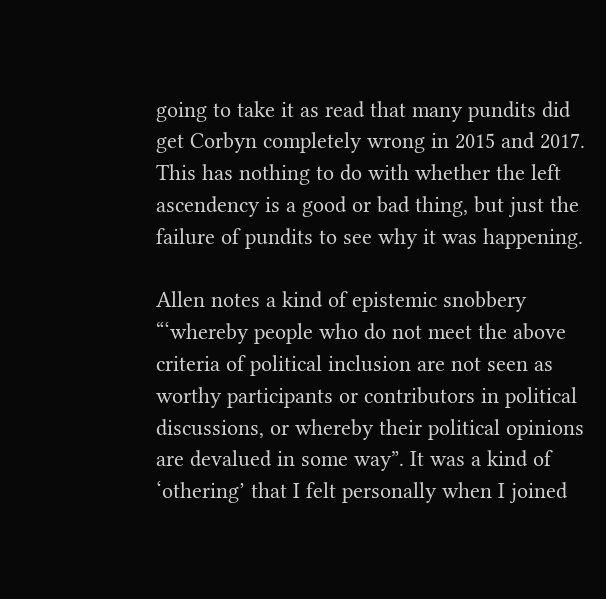going to take it as read that many pundits did get Corbyn completely wrong in 2015 and 2017. This has nothing to do with whether the left ascendency is a good or bad thing, but just the failure of pundits to see why it was happening.

Allen notes a kind of epistemic snobbery “‘whereby people who do not meet the above criteria of political inclusion are not seen as worthy participants or contributors in political discussions, or whereby their political opinions are devalued in some way”. It was a kind of ‘othering’ that I felt personally when I joined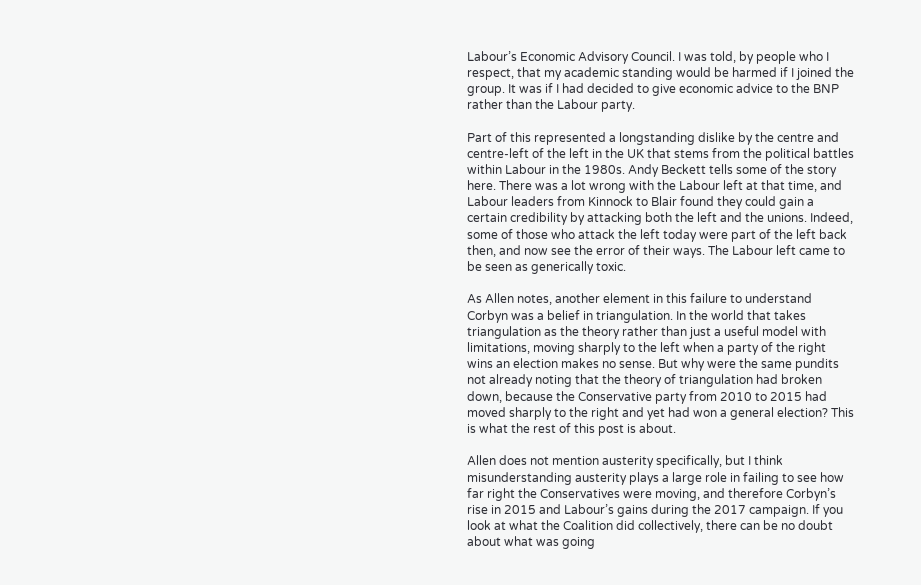Labour’s Economic Advisory Council. I was told, by people who I respect, that my academic standing would be harmed if I joined the group. It was if I had decided to give economic advice to the BNP rather than the Labour party.

Part of this represented a longstanding dislike by the centre and centre-left of the left in the UK that stems from the political battles within Labour in the 1980s. Andy Beckett tells some of the story here. There was a lot wrong with the Labour left at that time, and Labour leaders from Kinnock to Blair found they could gain a certain credibility by attacking both the left and the unions. Indeed, some of those who attack the left today were part of the left back then, and now see the error of their ways. The Labour left came to be seen as generically toxic.

As Allen notes, another element in this failure to understand Corbyn was a belief in triangulation. In the world that takes triangulation as the theory rather than just a useful model with limitations, moving sharply to the left when a party of the right wins an election makes no sense. But why were the same pundits not already noting that the theory of triangulation had broken down, because the Conservative party from 2010 to 2015 had moved sharply to the right and yet had won a general election? This is what the rest of this post is about.

Allen does not mention austerity specifically, but I think misunderstanding austerity plays a large role in failing to see how far right the Conservatives were moving, and therefore Corbyn’s rise in 2015 and Labour’s gains during the 2017 campaign. If you look at what the Coalition did collectively, there can be no doubt about what was going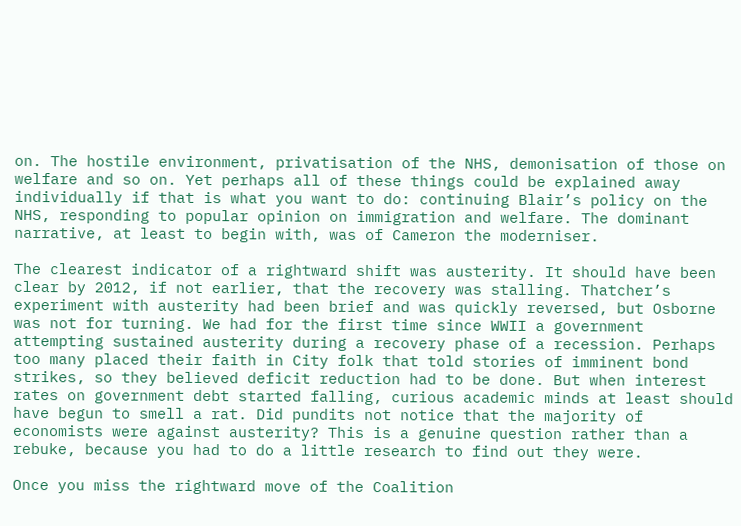on. The hostile environment, privatisation of the NHS, demonisation of those on welfare and so on. Yet perhaps all of these things could be explained away individually if that is what you want to do: continuing Blair’s policy on the NHS, responding to popular opinion on immigration and welfare. The dominant narrative, at least to begin with, was of Cameron the moderniser.

The clearest indicator of a rightward shift was austerity. It should have been clear by 2012, if not earlier, that the recovery was stalling. Thatcher’s experiment with austerity had been brief and was quickly reversed, but Osborne was not for turning. We had for the first time since WWII a government attempting sustained austerity during a recovery phase of a recession. Perhaps too many placed their faith in City folk that told stories of imminent bond strikes, so they believed deficit reduction had to be done. But when interest rates on government debt started falling, curious academic minds at least should have begun to smell a rat. Did pundits not notice that the majority of economists were against austerity? This is a genuine question rather than a rebuke, because you had to do a little research to find out they were.

Once you miss the rightward move of the Coalition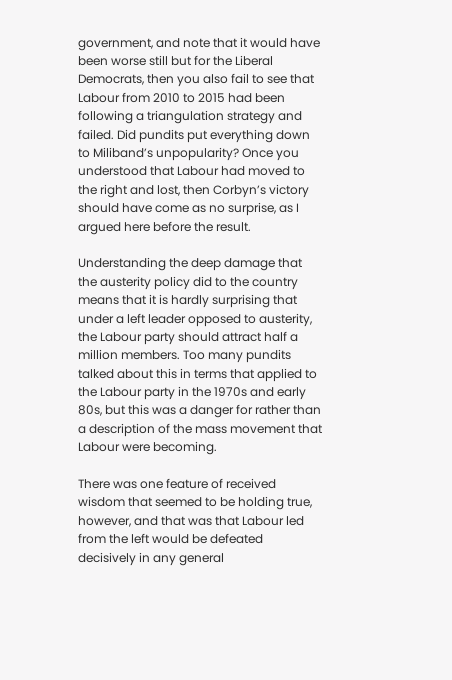government, and note that it would have been worse still but for the Liberal Democrats, then you also fail to see that Labour from 2010 to 2015 had been following a triangulation strategy and failed. Did pundits put everything down to Miliband’s unpopularity? Once you understood that Labour had moved to the right and lost, then Corbyn’s victory should have come as no surprise, as I argued here before the result.

Understanding the deep damage that the austerity policy did to the country means that it is hardly surprising that under a left leader opposed to austerity, the Labour party should attract half a million members. Too many pundits talked about this in terms that applied to the Labour party in the 1970s and early 80s, but this was a danger for rather than a description of the mass movement that Labour were becoming.

There was one feature of received wisdom that seemed to be holding true, however, and that was that Labour led from the left would be defeated decisively in any general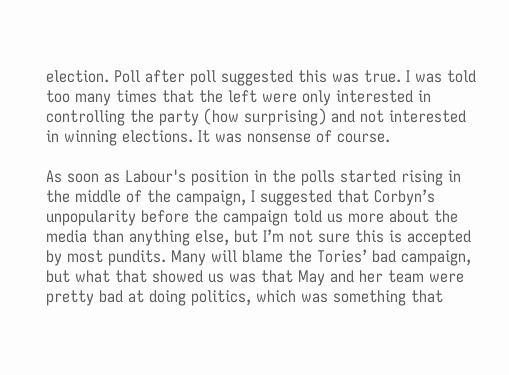election. Poll after poll suggested this was true. I was told too many times that the left were only interested in controlling the party (how surprising) and not interested in winning elections. It was nonsense of course.

As soon as Labour's position in the polls started rising in the middle of the campaign, I suggested that Corbyn’s unpopularity before the campaign told us more about the media than anything else, but I’m not sure this is accepted by most pundits. Many will blame the Tories’ bad campaign, but what that showed us was that May and her team were pretty bad at doing politics, which was something that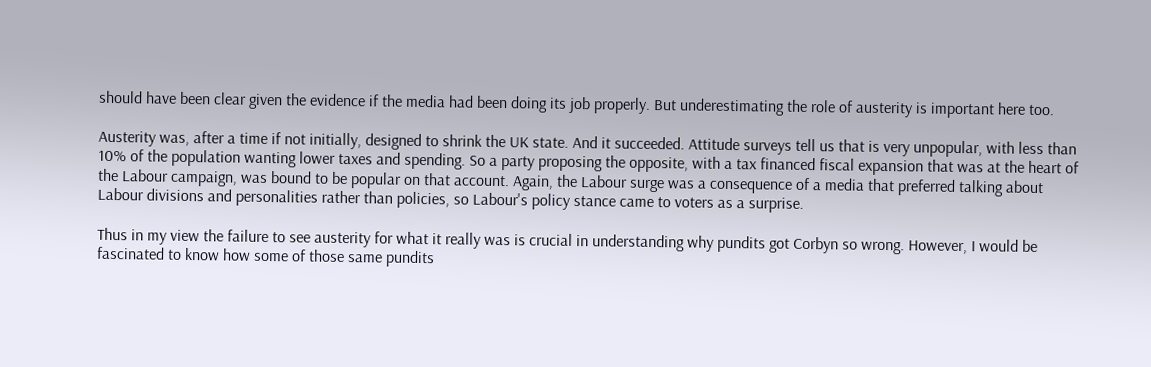should have been clear given the evidence if the media had been doing its job properly. But underestimating the role of austerity is important here too.

Austerity was, after a time if not initially, designed to shrink the UK state. And it succeeded. Attitude surveys tell us that is very unpopular, with less than 10% of the population wanting lower taxes and spending. So a party proposing the opposite, with a tax financed fiscal expansion that was at the heart of the Labour campaign, was bound to be popular on that account. Again, the Labour surge was a consequence of a media that preferred talking about Labour divisions and personalities rather than policies, so Labour's policy stance came to voters as a surprise.

Thus in my view the failure to see austerity for what it really was is crucial in understanding why pundits got Corbyn so wrong. However, I would be fascinated to know how some of those same pundits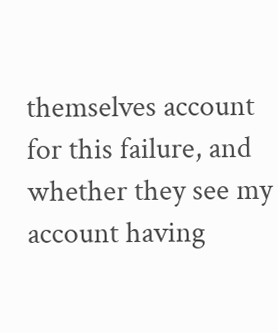themselves account for this failure, and whether they see my account having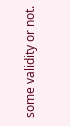some validity or not.